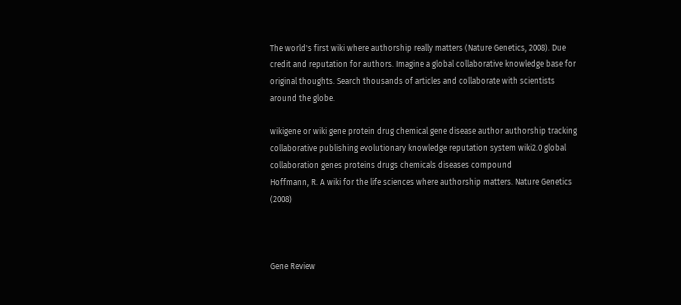The world's first wiki where authorship really matters (Nature Genetics, 2008). Due credit and reputation for authors. Imagine a global collaborative knowledge base for original thoughts. Search thousands of articles and collaborate with scientists around the globe.

wikigene or wiki gene protein drug chemical gene disease author authorship tracking collaborative publishing evolutionary knowledge reputation system wiki2.0 global collaboration genes proteins drugs chemicals diseases compound
Hoffmann, R. A wiki for the life sciences where authorship matters. Nature Genetics (2008)



Gene Review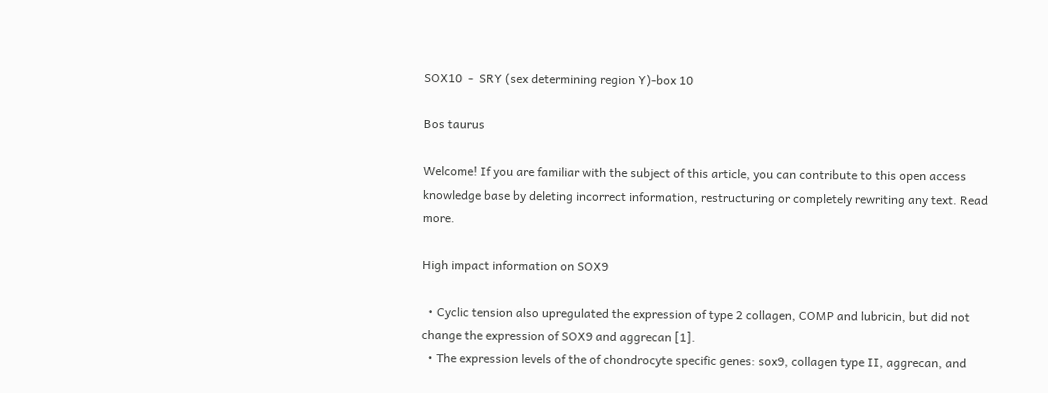SOX10  -  SRY (sex determining region Y)-box 10

Bos taurus

Welcome! If you are familiar with the subject of this article, you can contribute to this open access knowledge base by deleting incorrect information, restructuring or completely rewriting any text. Read more.

High impact information on SOX9

  • Cyclic tension also upregulated the expression of type 2 collagen, COMP and lubricin, but did not change the expression of SOX9 and aggrecan [1].
  • The expression levels of the of chondrocyte specific genes: sox9, collagen type II, aggrecan, and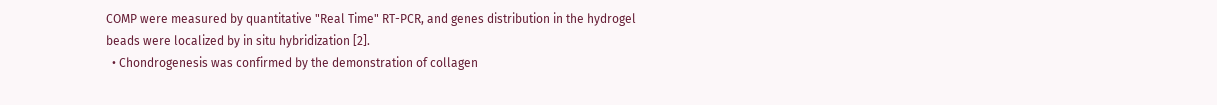COMP were measured by quantitative "Real Time" RT-PCR, and genes distribution in the hydrogel beads were localized by in situ hybridization [2].
  • Chondrogenesis was confirmed by the demonstration of collagen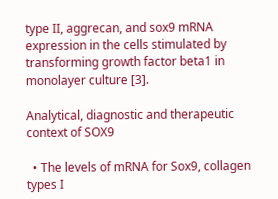type II, aggrecan, and sox9 mRNA expression in the cells stimulated by transforming growth factor beta1 in monolayer culture [3].

Analytical, diagnostic and therapeutic context of SOX9

  • The levels of mRNA for Sox9, collagen types I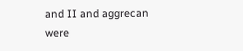and II and aggrecan were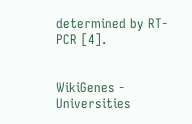determined by RT-PCR [4].


WikiGenes - Universities